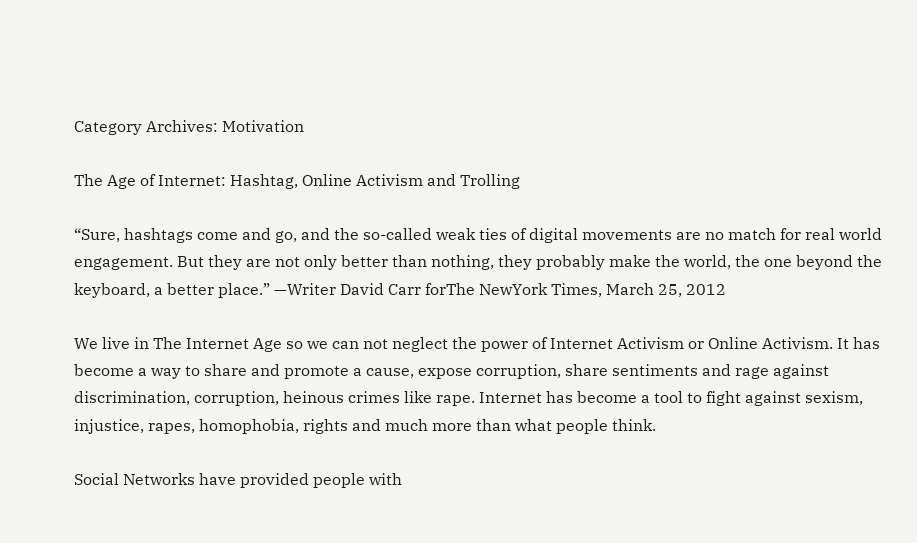Category Archives: Motivation

The Age of Internet: Hashtag, Online Activism and Trolling

“Sure, hashtags come and go, and the so-called weak ties of digital movements are no match for real world engagement. But they are not only better than nothing, they probably make the world, the one beyond the keyboard, a better place.” —Writer David Carr forThe NewYork Times, March 25, 2012

We live in The Internet Age so we can not neglect the power of Internet Activism or Online Activism. It has become a way to share and promote a cause, expose corruption, share sentiments and rage against discrimination, corruption, heinous crimes like rape. Internet has become a tool to fight against sexism, injustice, rapes, homophobia, rights and much more than what people think.

Social Networks have provided people with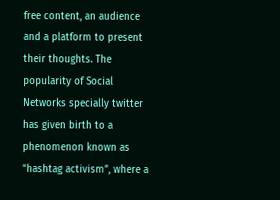free content, an audience and a platform to present their thoughts. The popularity of Social Networks specially twitter has given birth to a phenomenon known as “hashtag activism”, where a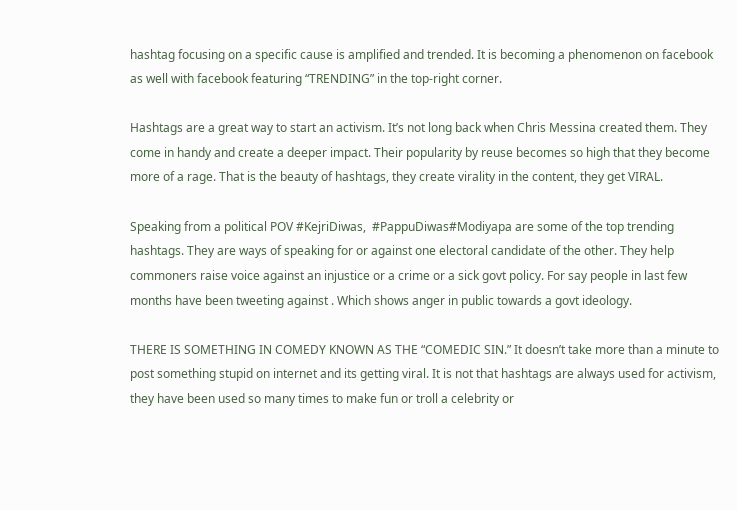hashtag focusing on a specific cause is amplified and trended. It is becoming a phenomenon on facebook as well with facebook featuring “TRENDING” in the top-right corner.

Hashtags are a great way to start an activism. It’s not long back when Chris Messina created them. They come in handy and create a deeper impact. Their popularity by reuse becomes so high that they become more of a rage. That is the beauty of hashtags, they create virality in the content, they get VIRAL.

Speaking from a political POV #KejriDiwas,  #PappuDiwas#Modiyapa are some of the top trending hashtags. They are ways of speaking for or against one electoral candidate of the other. They help commoners raise voice against an injustice or a crime or a sick govt policy. For say people in last few months have been tweeting against . Which shows anger in public towards a govt ideology.

THERE IS SOMETHING IN COMEDY KNOWN AS THE “COMEDIC SIN.” It doesn’t take more than a minute to post something stupid on internet and its getting viral. It is not that hashtags are always used for activism, they have been used so many times to make fun or troll a celebrity or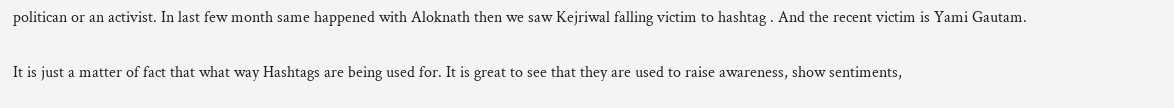politican or an activist. In last few month same happened with Aloknath then we saw Kejriwal falling victim to hashtag . And the recent victim is Yami Gautam.

It is just a matter of fact that what way Hashtags are being used for. It is great to see that they are used to raise awareness, show sentiments,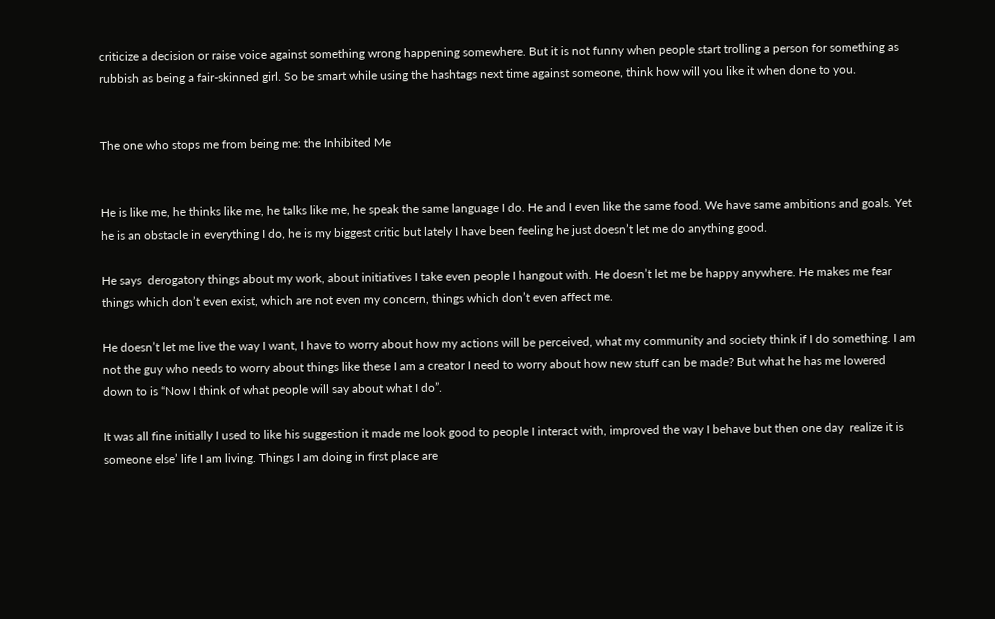criticize a decision or raise voice against something wrong happening somewhere. But it is not funny when people start trolling a person for something as rubbish as being a fair-skinned girl. So be smart while using the hashtags next time against someone, think how will you like it when done to you.


The one who stops me from being me: the Inhibited Me


He is like me, he thinks like me, he talks like me, he speak the same language I do. He and I even like the same food. We have same ambitions and goals. Yet he is an obstacle in everything I do, he is my biggest critic but lately I have been feeling he just doesn’t let me do anything good.

He says  derogatory things about my work, about initiatives I take even people I hangout with. He doesn’t let me be happy anywhere. He makes me fear things which don’t even exist, which are not even my concern, things which don’t even affect me.

He doesn’t let me live the way I want, I have to worry about how my actions will be perceived, what my community and society think if I do something. I am not the guy who needs to worry about things like these I am a creator I need to worry about how new stuff can be made? But what he has me lowered down to is “Now I think of what people will say about what I do”.

It was all fine initially I used to like his suggestion it made me look good to people I interact with, improved the way I behave but then one day  realize it is someone else’ life I am living. Things I am doing in first place are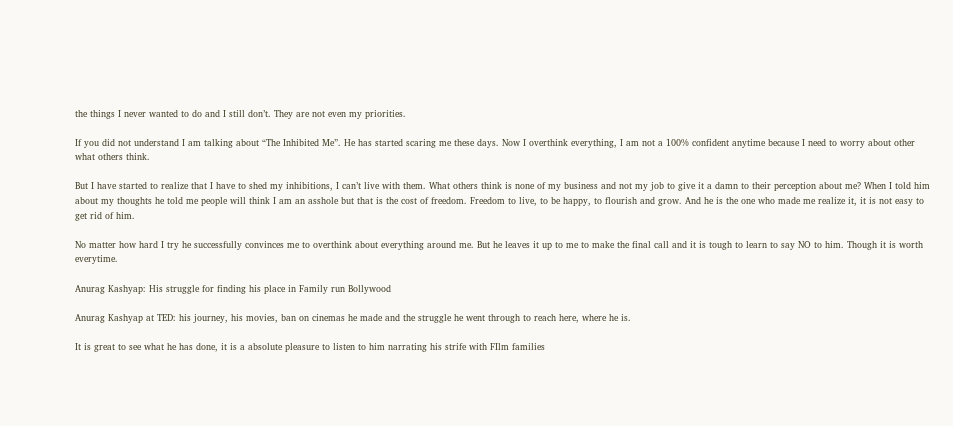the things I never wanted to do and I still don’t. They are not even my priorities.

If you did not understand I am talking about “The Inhibited Me”. He has started scaring me these days. Now I overthink everything, I am not a 100% confident anytime because I need to worry about other what others think.

But I have started to realize that I have to shed my inhibitions, I can’t live with them. What others think is none of my business and not my job to give it a damn to their perception about me? When I told him about my thoughts he told me people will think I am an asshole but that is the cost of freedom. Freedom to live, to be happy, to flourish and grow. And he is the one who made me realize it, it is not easy to get rid of him.

No matter how hard I try he successfully convinces me to overthink about everything around me. But he leaves it up to me to make the final call and it is tough to learn to say NO to him. Though it is worth everytime.

Anurag Kashyap: His struggle for finding his place in Family run Bollywood

Anurag Kashyap at TED: his journey, his movies, ban on cinemas he made and the struggle he went through to reach here, where he is.

It is great to see what he has done, it is a absolute pleasure to listen to him narrating his strife with FIlm families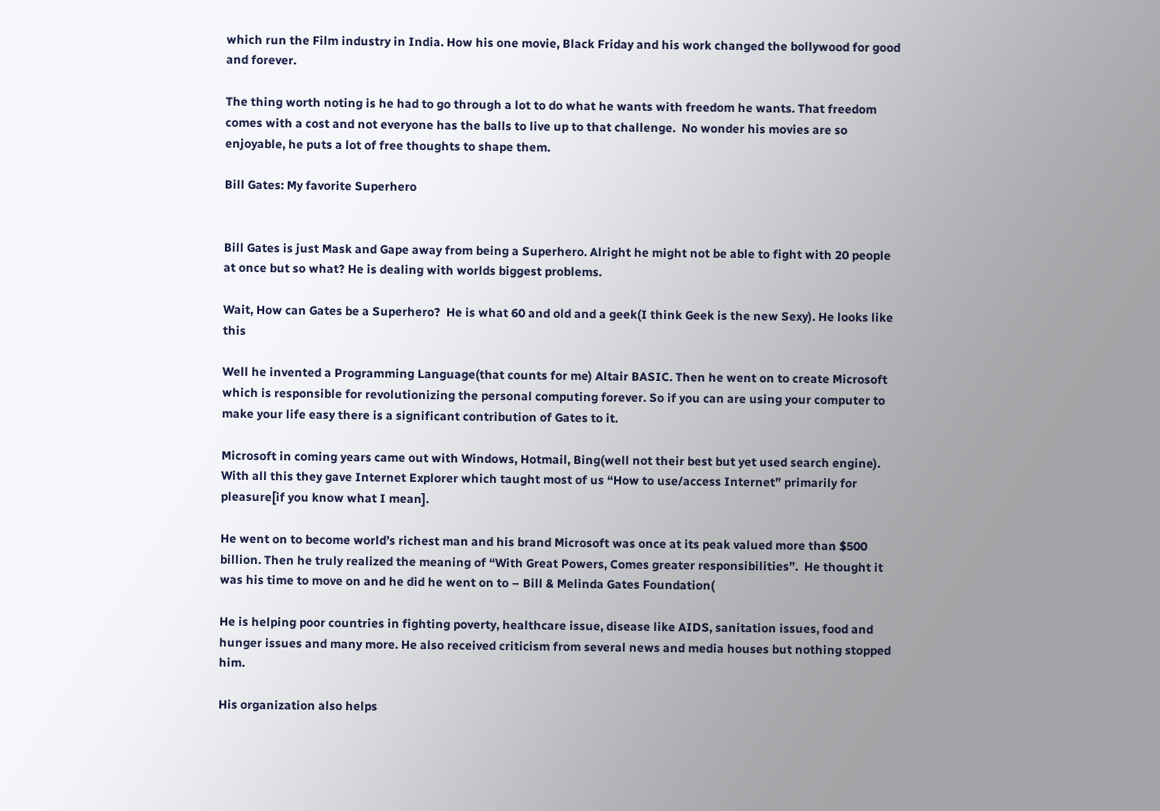which run the Film industry in India. How his one movie, Black Friday and his work changed the bollywood for good and forever.

The thing worth noting is he had to go through a lot to do what he wants with freedom he wants. That freedom comes with a cost and not everyone has the balls to live up to that challenge.  No wonder his movies are so enjoyable, he puts a lot of free thoughts to shape them.

Bill Gates: My favorite Superhero


Bill Gates is just Mask and Gape away from being a Superhero. Alright he might not be able to fight with 20 people at once but so what? He is dealing with worlds biggest problems.

Wait, How can Gates be a Superhero?  He is what 60 and old and a geek(I think Geek is the new Sexy). He looks like this

Well he invented a Programming Language(that counts for me) Altair BASIC. Then he went on to create Microsoft which is responsible for revolutionizing the personal computing forever. So if you can are using your computer to make your life easy there is a significant contribution of Gates to it.

Microsoft in coming years came out with Windows, Hotmail, Bing(well not their best but yet used search engine). With all this they gave Internet Explorer which taught most of us “How to use/access Internet” primarily for pleasure[if you know what I mean].

He went on to become world’s richest man and his brand Microsoft was once at its peak valued more than $500 billion. Then he truly realized the meaning of “With Great Powers, Comes greater responsibilities”.  He thought it was his time to move on and he did he went on to – Bill & Melinda Gates Foundation(

He is helping poor countries in fighting poverty, healthcare issue, disease like AIDS, sanitation issues, food and hunger issues and many more. He also received criticism from several news and media houses but nothing stopped him.

His organization also helps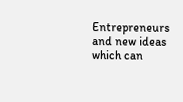Entrepreneurs and new ideas which can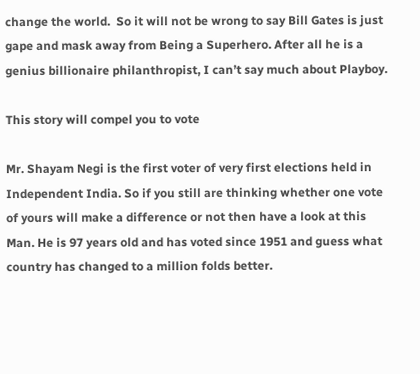change the world.  So it will not be wrong to say Bill Gates is just gape and mask away from Being a Superhero. After all he is a genius billionaire philanthropist, I can’t say much about Playboy.

This story will compel you to vote

Mr. Shayam Negi is the first voter of very first elections held in Independent India. So if you still are thinking whether one vote of yours will make a difference or not then have a look at this Man. He is 97 years old and has voted since 1951 and guess what country has changed to a million folds better.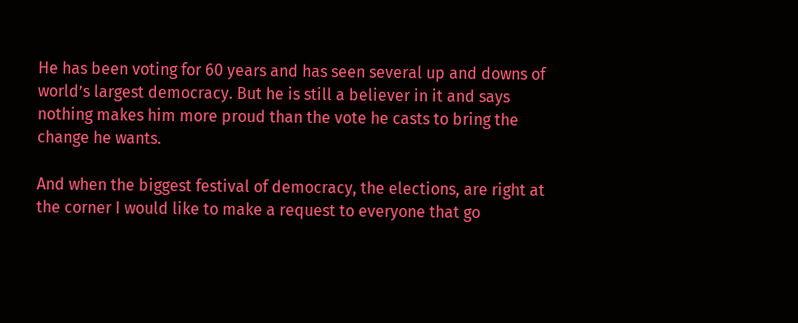He has been voting for 60 years and has seen several up and downs of world’s largest democracy. But he is still a believer in it and says nothing makes him more proud than the vote he casts to bring the change he wants.

And when the biggest festival of democracy, the elections, are right at the corner I would like to make a request to everyone that go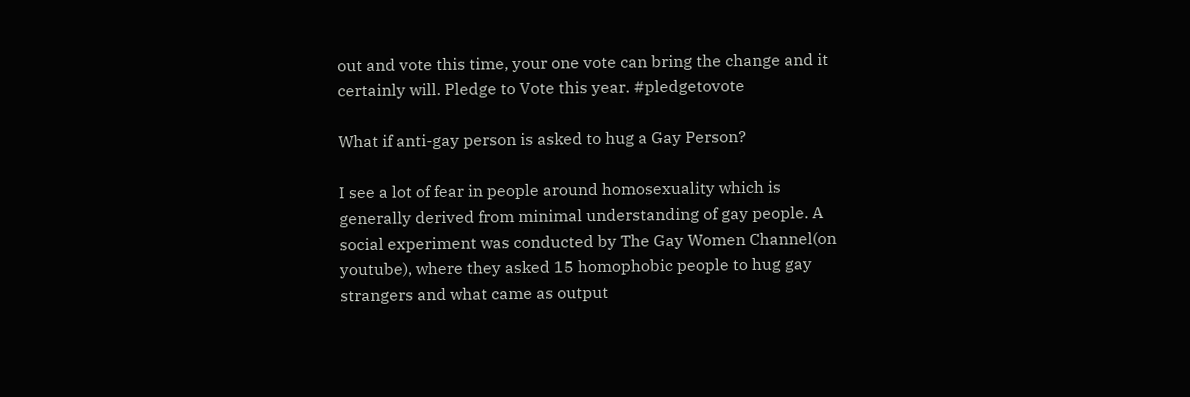out and vote this time, your one vote can bring the change and it certainly will. Pledge to Vote this year. #pledgetovote

What if anti-gay person is asked to hug a Gay Person?

I see a lot of fear in people around homosexuality which is generally derived from minimal understanding of gay people. A social experiment was conducted by The Gay Women Channel(on youtube), where they asked 15 homophobic people to hug gay strangers and what came as output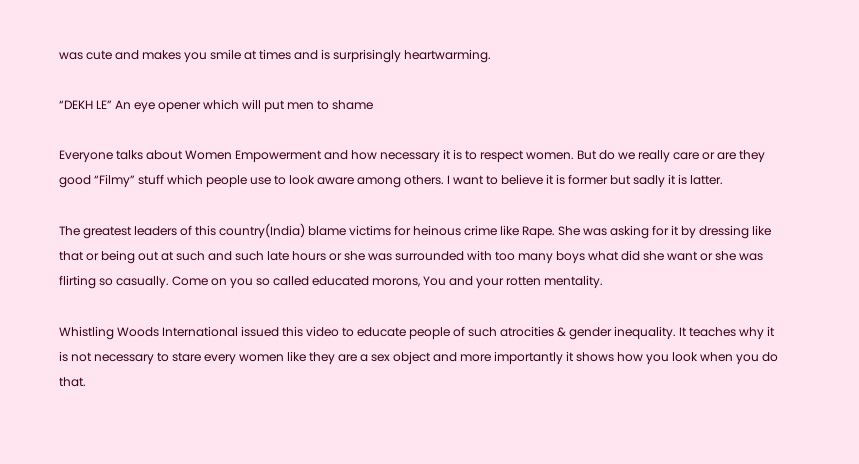was cute and makes you smile at times and is surprisingly heartwarming.

“DEKH LE” An eye opener which will put men to shame

Everyone talks about Women Empowerment and how necessary it is to respect women. But do we really care or are they good “Filmy” stuff which people use to look aware among others. I want to believe it is former but sadly it is latter.

The greatest leaders of this country(India) blame victims for heinous crime like Rape. She was asking for it by dressing like that or being out at such and such late hours or she was surrounded with too many boys what did she want or she was flirting so casually. Come on you so called educated morons, You and your rotten mentality.

Whistling Woods International issued this video to educate people of such atrocities & gender inequality. It teaches why it is not necessary to stare every women like they are a sex object and more importantly it shows how you look when you do that.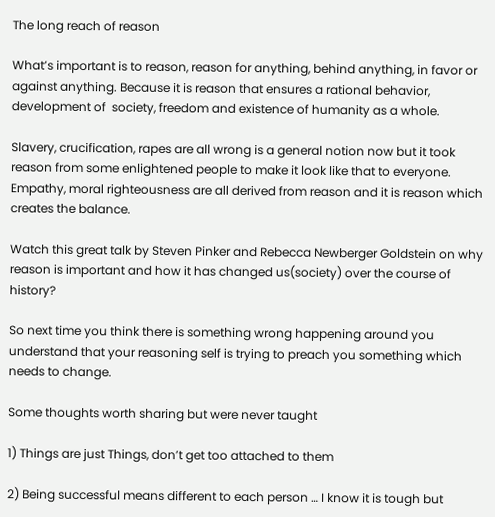The long reach of reason

What’s important is to reason, reason for anything, behind anything, in favor or against anything. Because it is reason that ensures a rational behavior, development of  society, freedom and existence of humanity as a whole.

Slavery, crucification, rapes are all wrong is a general notion now but it took reason from some enlightened people to make it look like that to everyone.  Empathy, moral righteousness are all derived from reason and it is reason which creates the balance.

Watch this great talk by Steven Pinker and Rebecca Newberger Goldstein on why reason is important and how it has changed us(society) over the course of history?

So next time you think there is something wrong happening around you understand that your reasoning self is trying to preach you something which needs to change.

Some thoughts worth sharing but were never taught

1) Things are just Things, don’t get too attached to them

2) Being successful means different to each person … I know it is tough but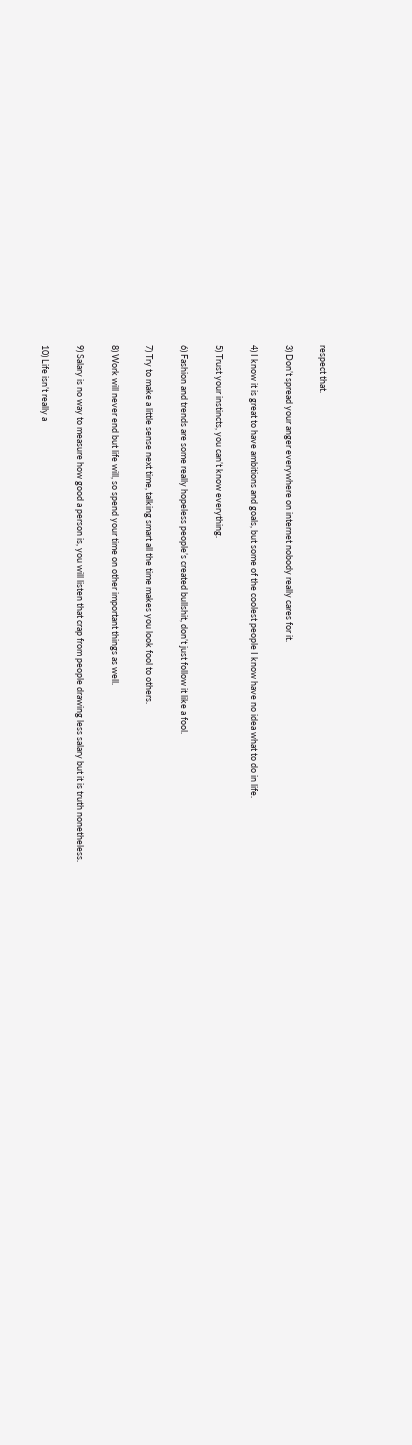respect that.

3) Don’t spread your anger everywhere on internet nobody really cares for it.

4) I know it is great to have ambitions and goals, but some of the coolest people I know have no idea what to do in life.

5) Trust your instincts, you can’t know everything.

6) Fashion and trends are some really hopeless people’s created bullshit, don’t just follow it like a fool.

7) Try to make a little sense next time, talking smart all the time makes you look fool to others.

8) Work will never end but life will, so spend your time on other important things as well.

9) Salary is no way to measure how good a person is, you will listen that crap from people drawing less salary but it is truth nonetheless.

10) Life isn’t really a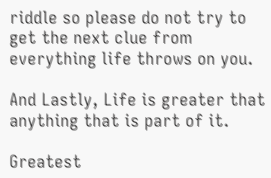riddle so please do not try to get the next clue from everything life throws on you.

And Lastly, Life is greater that anything that is part of it.

Greatest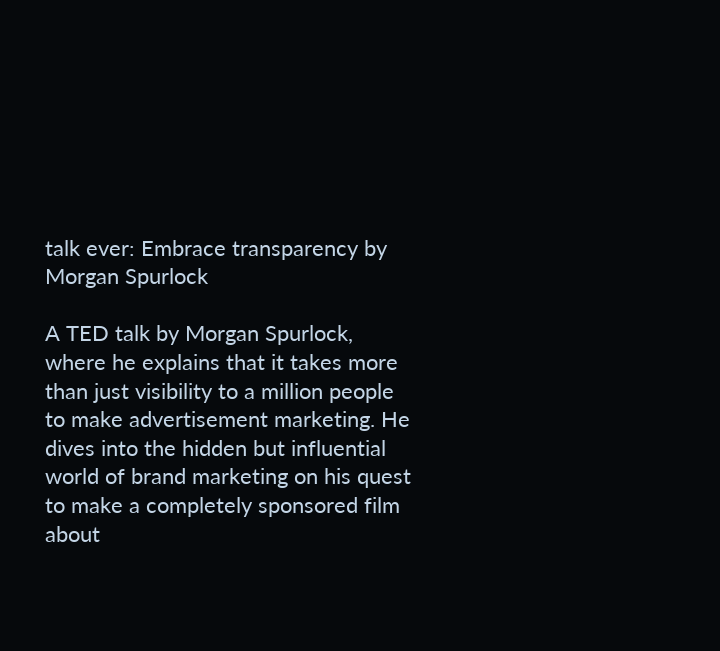talk ever: Embrace transparency by Morgan Spurlock

A TED talk by Morgan Spurlock, where he explains that it takes more than just visibility to a million people to make advertisement marketing. He dives into the hidden but influential world of brand marketing on his quest to make a completely sponsored film about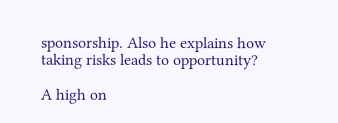sponsorship. Also he explains how taking risks leads to opportunity?

A high on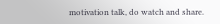motivation talk, do watch and share.